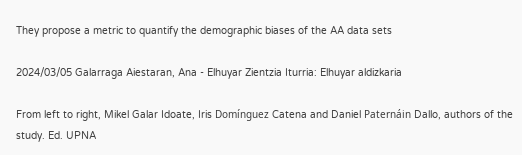They propose a metric to quantify the demographic biases of the AA data sets

2024/03/05 Galarraga Aiestaran, Ana - Elhuyar Zientzia Iturria: Elhuyar aldizkaria

From left to right, Mikel Galar Idoate, Iris Domínguez Catena and Daniel Paternáin Dallo, authors of the study. Ed. UPNA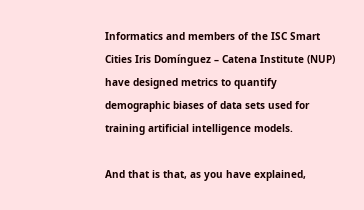Informatics and members of the ISC Smart Cities Iris Domínguez – Catena Institute (NUP) have designed metrics to quantify demographic biases of data sets used for training artificial intelligence models.

And that is that, as you have explained,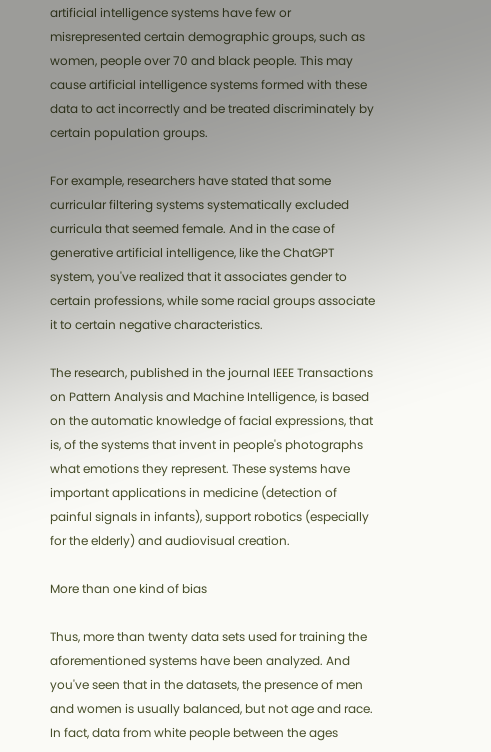artificial intelligence systems have few or misrepresented certain demographic groups, such as women, people over 70 and black people. This may cause artificial intelligence systems formed with these data to act incorrectly and be treated discriminately by certain population groups.

For example, researchers have stated that some curricular filtering systems systematically excluded curricula that seemed female. And in the case of generative artificial intelligence, like the ChatGPT system, you've realized that it associates gender to certain professions, while some racial groups associate it to certain negative characteristics.

The research, published in the journal IEEE Transactions on Pattern Analysis and Machine Intelligence, is based on the automatic knowledge of facial expressions, that is, of the systems that invent in people's photographs what emotions they represent. These systems have important applications in medicine (detection of painful signals in infants), support robotics (especially for the elderly) and audiovisual creation.

More than one kind of bias

Thus, more than twenty data sets used for training the aforementioned systems have been analyzed. And you've seen that in the datasets, the presence of men and women is usually balanced, but not age and race. In fact, data from white people between the ages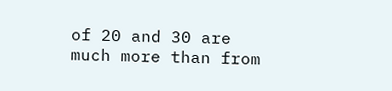of 20 and 30 are much more than from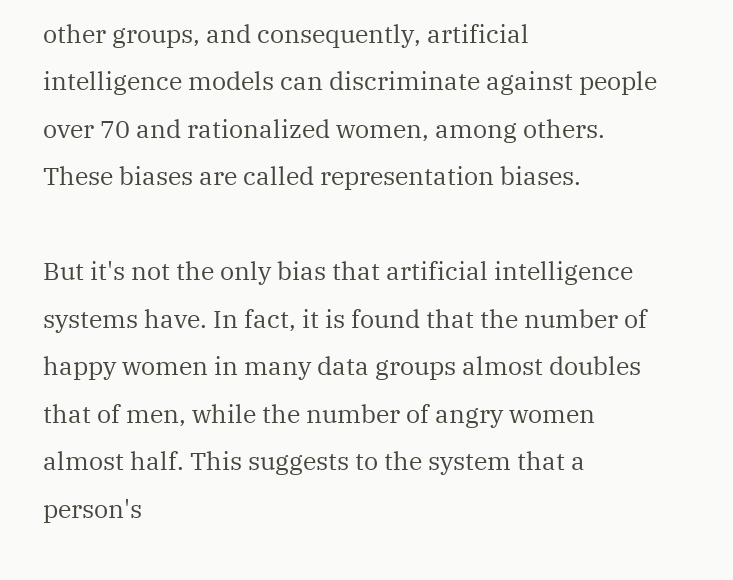other groups, and consequently, artificial intelligence models can discriminate against people over 70 and rationalized women, among others. These biases are called representation biases.

But it's not the only bias that artificial intelligence systems have. In fact, it is found that the number of happy women in many data groups almost doubles that of men, while the number of angry women almost half. This suggests to the system that a person's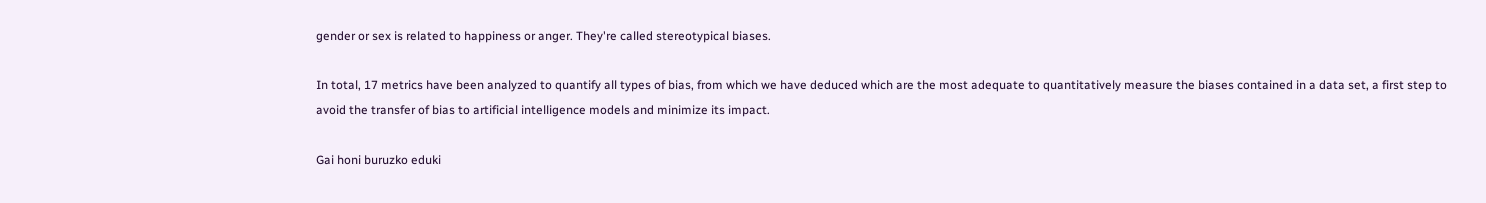gender or sex is related to happiness or anger. They're called stereotypical biases.

In total, 17 metrics have been analyzed to quantify all types of bias, from which we have deduced which are the most adequate to quantitatively measure the biases contained in a data set, a first step to avoid the transfer of bias to artificial intelligence models and minimize its impact.

Gai honi buruzko eduki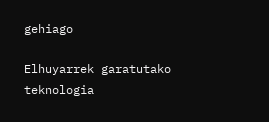gehiago

Elhuyarrek garatutako teknologia